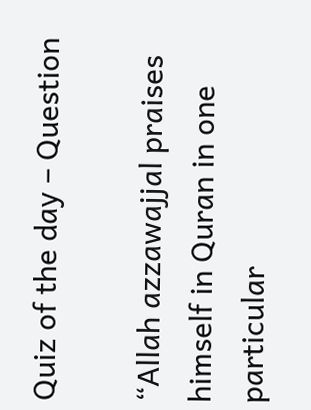Quiz of the day – Question

“Allah azzawajjal praises himself in Quran in one particular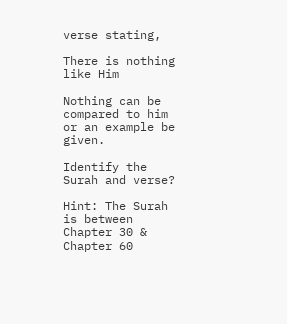verse stating,

There is nothing like Him

Nothing can be compared to him or an example be given.

Identify the Surah and verse?

Hint: The Surah is between Chapter 30 & Chapter 60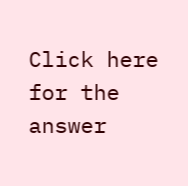Click here for the answer